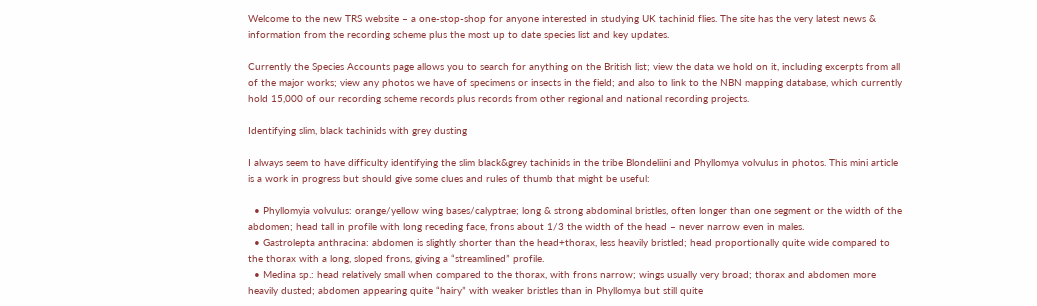Welcome to the new TRS website – a one-stop-shop for anyone interested in studying UK tachinid flies. The site has the very latest news & information from the recording scheme plus the most up to date species list and key updates.

Currently the Species Accounts page allows you to search for anything on the British list; view the data we hold on it, including excerpts from all of the major works; view any photos we have of specimens or insects in the field; and also to link to the NBN mapping database, which currently hold 15,000 of our recording scheme records plus records from other regional and national recording projects.

Identifying slim, black tachinids with grey dusting

I always seem to have difficulty identifying the slim black&grey tachinids in the tribe Blondeliini and Phyllomya volvulus in photos. This mini article is a work in progress but should give some clues and rules of thumb that might be useful:

  • Phyllomyia volvulus: orange/yellow wing bases/calyptrae; long & strong abdominal bristles, often longer than one segment or the width of the abdomen; head tall in profile with long receding face, frons about 1/3 the width of the head – never narrow even in males.
  • Gastrolepta anthracina: abdomen is slightly shorter than the head+thorax, less heavily bristled; head proportionally quite wide compared to the thorax with a long, sloped frons, giving a “streamlined” profile.
  • Medina sp.: head relatively small when compared to the thorax, with frons narrow; wings usually very broad; thorax and abdomen more heavily dusted; abdomen appearing quite “hairy” with weaker bristles than in Phyllomya but still quite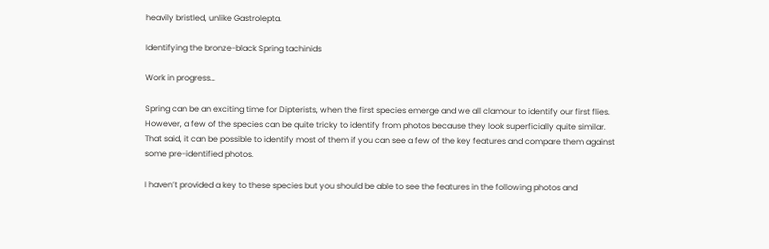heavily bristled, unlike Gastrolepta.

Identifying the bronze-black Spring tachinids

Work in progress…

Spring can be an exciting time for Dipterists, when the first species emerge and we all clamour to identify our first flies. However, a few of the species can be quite tricky to identify from photos because they look superficially quite similar. That said, it can be possible to identify most of them if you can see a few of the key features and compare them against some pre-identified photos.

I haven’t provided a key to these species but you should be able to see the features in the following photos and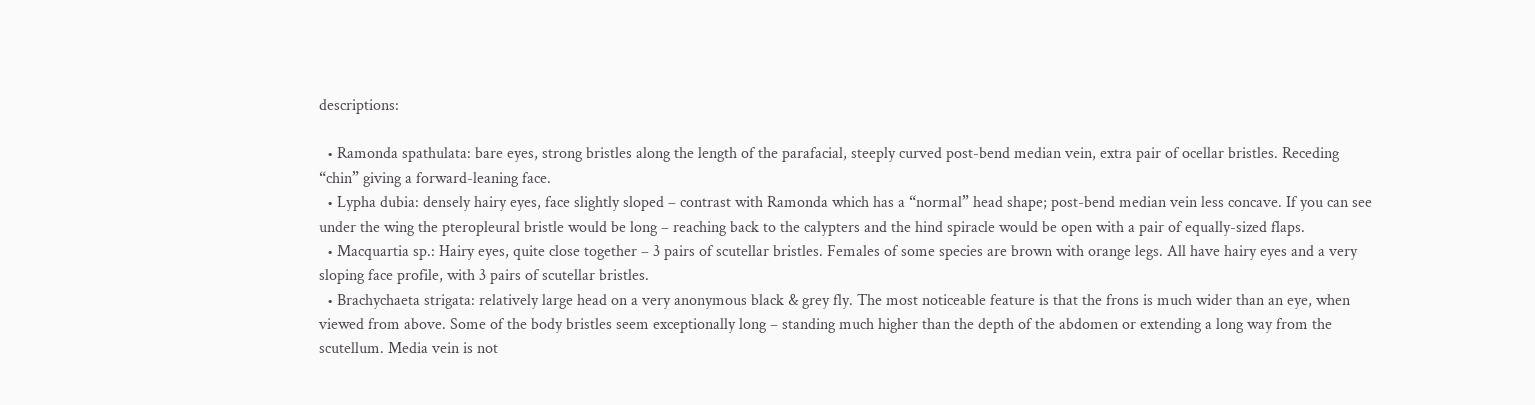descriptions:

  • Ramonda spathulata: bare eyes, strong bristles along the length of the parafacial, steeply curved post-bend median vein, extra pair of ocellar bristles. Receding “chin” giving a forward-leaning face.
  • Lypha dubia: densely hairy eyes, face slightly sloped – contrast with Ramonda which has a “normal” head shape; post-bend median vein less concave. If you can see under the wing the pteropleural bristle would be long – reaching back to the calypters and the hind spiracle would be open with a pair of equally-sized flaps.
  • Macquartia sp.: Hairy eyes, quite close together – 3 pairs of scutellar bristles. Females of some species are brown with orange legs. All have hairy eyes and a very sloping face profile, with 3 pairs of scutellar bristles.
  • Brachychaeta strigata: relatively large head on a very anonymous black & grey fly. The most noticeable feature is that the frons is much wider than an eye, when viewed from above. Some of the body bristles seem exceptionally long – standing much higher than the depth of the abdomen or extending a long way from the scutellum. Media vein is not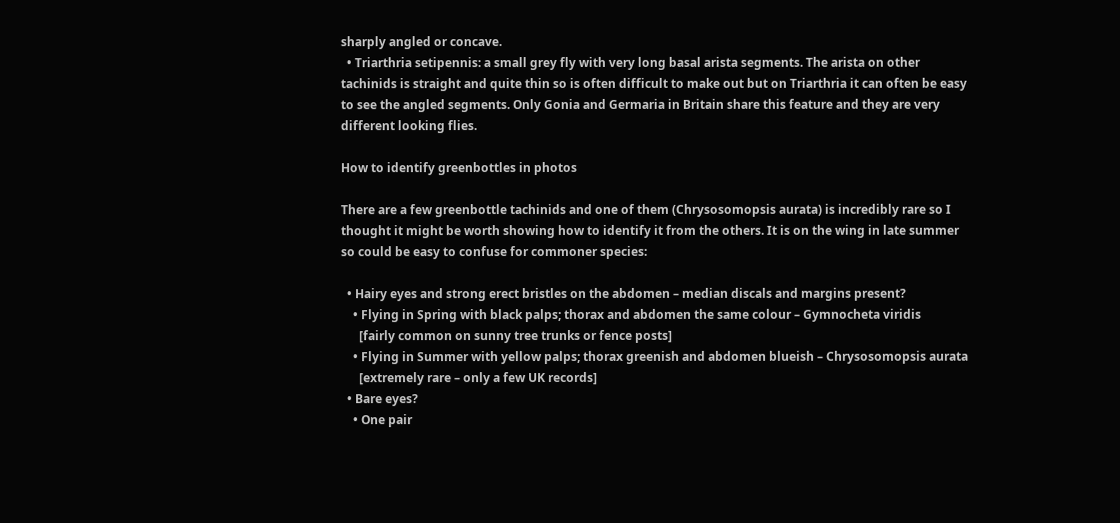sharply angled or concave.
  • Triarthria setipennis: a small grey fly with very long basal arista segments. The arista on other tachinids is straight and quite thin so is often difficult to make out but on Triarthria it can often be easy to see the angled segments. Only Gonia and Germaria in Britain share this feature and they are very different looking flies.

How to identify greenbottles in photos

There are a few greenbottle tachinids and one of them (Chrysosomopsis aurata) is incredibly rare so I thought it might be worth showing how to identify it from the others. It is on the wing in late summer so could be easy to confuse for commoner species:

  • Hairy eyes and strong erect bristles on the abdomen – median discals and margins present?
    • Flying in Spring with black palps; thorax and abdomen the same colour – Gymnocheta viridis
      [fairly common on sunny tree trunks or fence posts]
    • Flying in Summer with yellow palps; thorax greenish and abdomen blueish – Chrysosomopsis aurata
      [extremely rare – only a few UK records]
  • Bare eyes?
    • One pair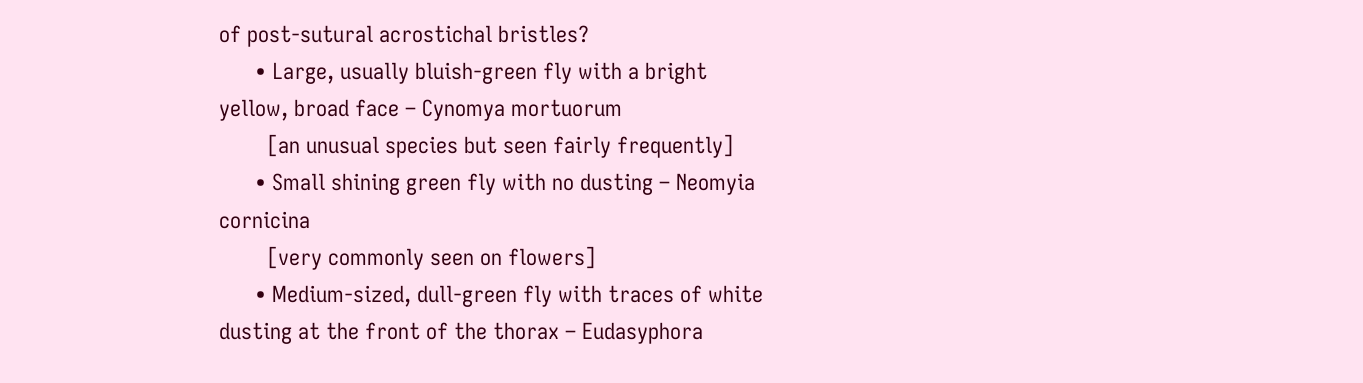of post-sutural acrostichal bristles?
      • Large, usually bluish-green fly with a bright yellow, broad face – Cynomya mortuorum
        [an unusual species but seen fairly frequently]
      • Small shining green fly with no dusting – Neomyia cornicina
        [very commonly seen on flowers]
      • Medium-sized, dull-green fly with traces of white dusting at the front of the thorax – Eudasyphora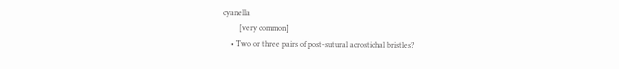cyanella
        [very common]
    • Two or three pairs of post-sutural acrostichal bristles?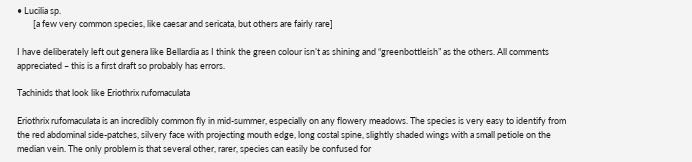• Lucilia sp.
        [a few very common species, like caesar and sericata, but others are fairly rare]

I have deliberately left out genera like Bellardia as I think the green colour isn’t as shining and “greenbottleish” as the others. All comments appreciated – this is a first draft so probably has errors.

Tachinids that look like Eriothrix rufomaculata

Eriothrix rufomaculata is an incredibly common fly in mid-summer, especially on any flowery meadows. The species is very easy to identify from the red abdominal side-patches, silvery face with projecting mouth edge, long costal spine, slightly shaded wings with a small petiole on the median vein. The only problem is that several other, rarer, species can easily be confused for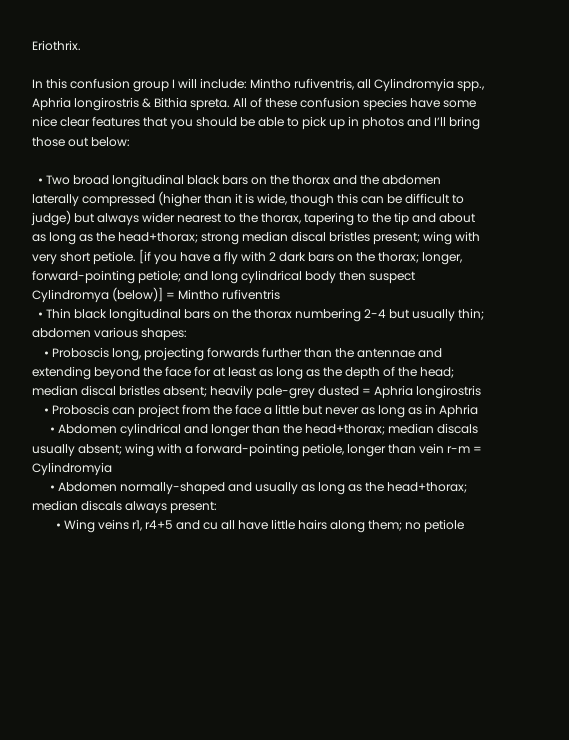Eriothrix.

In this confusion group I will include: Mintho rufiventris, all Cylindromyia spp., Aphria longirostris & Bithia spreta. All of these confusion species have some nice clear features that you should be able to pick up in photos and I’ll bring those out below:

  • Two broad longitudinal black bars on the thorax and the abdomen laterally compressed (higher than it is wide, though this can be difficult to judge) but always wider nearest to the thorax, tapering to the tip and about as long as the head+thorax; strong median discal bristles present; wing with very short petiole. [if you have a fly with 2 dark bars on the thorax; longer, forward-pointing petiole; and long cylindrical body then suspect Cylindromya (below)] = Mintho rufiventris
  • Thin black longitudinal bars on the thorax numbering 2-4 but usually thin; abdomen various shapes:
    • Proboscis long, projecting forwards further than the antennae and extending beyond the face for at least as long as the depth of the head; median discal bristles absent; heavily pale-grey dusted = Aphria longirostris
    • Proboscis can project from the face a little but never as long as in Aphria
      • Abdomen cylindrical and longer than the head+thorax; median discals usually absent; wing with a forward-pointing petiole, longer than vein r-m = Cylindromyia
      • Abdomen normally-shaped and usually as long as the head+thorax; median discals always present:
        • Wing veins r1, r4+5 and cu all have little hairs along them; no petiole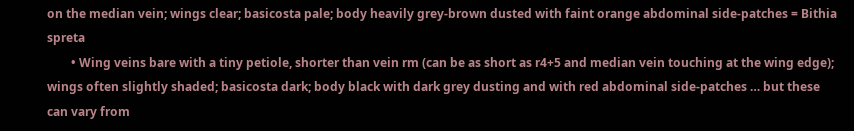on the median vein; wings clear; basicosta pale; body heavily grey-brown dusted with faint orange abdominal side-patches = Bithia spreta
        • Wing veins bare with a tiny petiole, shorter than vein rm (can be as short as r4+5 and median vein touching at the wing edge); wings often slightly shaded; basicosta dark; body black with dark grey dusting and with red abdominal side-patches … but these can vary from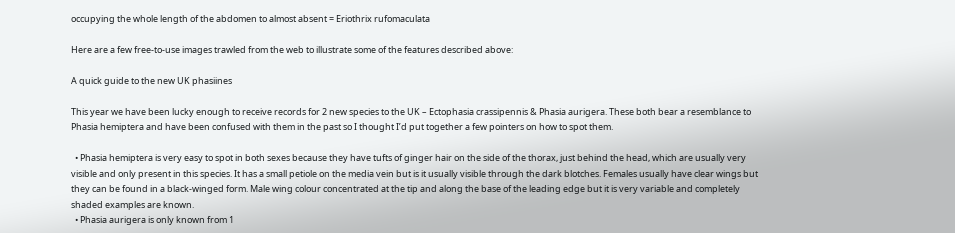occupying the whole length of the abdomen to almost absent = Eriothrix rufomaculata

Here are a few free-to-use images trawled from the web to illustrate some of the features described above:

A quick guide to the new UK phasiines

This year we have been lucky enough to receive records for 2 new species to the UK – Ectophasia crassipennis & Phasia aurigera. These both bear a resemblance to Phasia hemiptera and have been confused with them in the past so I thought I’d put together a few pointers on how to spot them.

  • Phasia hemiptera is very easy to spot in both sexes because they have tufts of ginger hair on the side of the thorax, just behind the head, which are usually very visible and only present in this species. It has a small petiole on the media vein but is it usually visible through the dark blotches. Females usually have clear wings but they can be found in a black-winged form. Male wing colour concentrated at the tip and along the base of the leading edge but it is very variable and completely shaded examples are known.
  • Phasia aurigera is only known from 1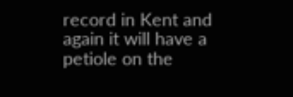record in Kent and again it will have a petiole on the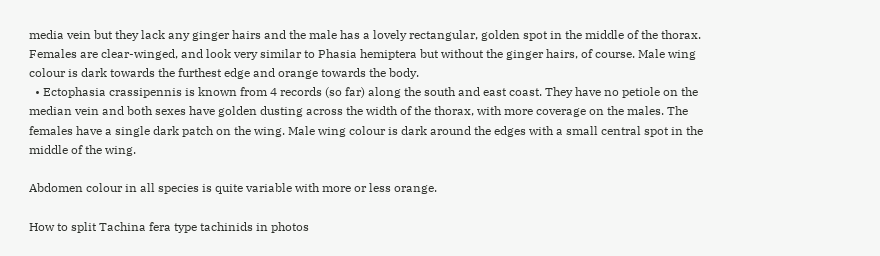media vein but they lack any ginger hairs and the male has a lovely rectangular, golden spot in the middle of the thorax. Females are clear-winged, and look very similar to Phasia hemiptera but without the ginger hairs, of course. Male wing colour is dark towards the furthest edge and orange towards the body.
  • Ectophasia crassipennis is known from 4 records (so far) along the south and east coast. They have no petiole on the median vein and both sexes have golden dusting across the width of the thorax, with more coverage on the males. The females have a single dark patch on the wing. Male wing colour is dark around the edges with a small central spot in the middle of the wing.

Abdomen colour in all species is quite variable with more or less orange.

How to split Tachina fera type tachinids in photos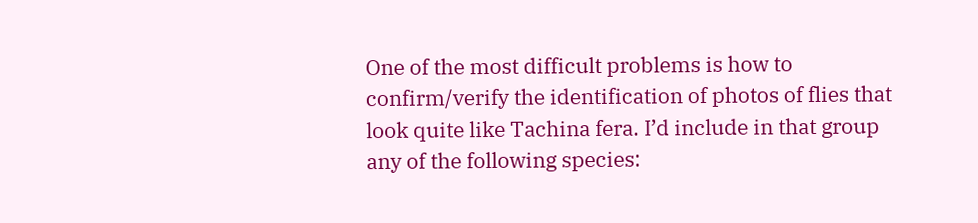One of the most difficult problems is how to confirm/verify the identification of photos of flies that look quite like Tachina fera. I’d include in that group any of the following species: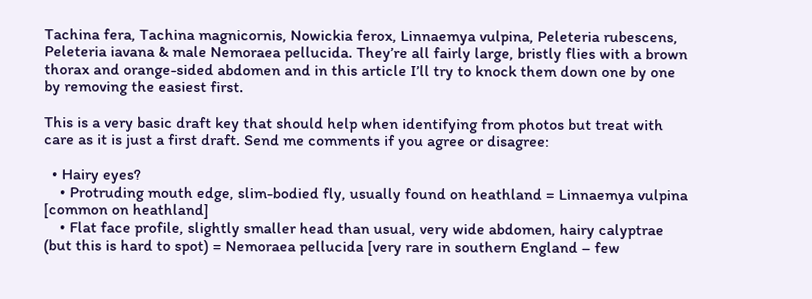Tachina fera, Tachina magnicornis, Nowickia ferox, Linnaemya vulpina, Peleteria rubescens, Peleteria iavana & male Nemoraea pellucida. They’re all fairly large, bristly flies with a brown thorax and orange-sided abdomen and in this article I’ll try to knock them down one by one by removing the easiest first.

This is a very basic draft key that should help when identifying from photos but treat with care as it is just a first draft. Send me comments if you agree or disagree:

  • Hairy eyes?
    • Protruding mouth edge, slim-bodied fly, usually found on heathland = Linnaemya vulpina [common on heathland]
    • Flat face profile, slightly smaller head than usual, very wide abdomen, hairy calyptrae (but this is hard to spot) = Nemoraea pellucida [very rare in southern England – few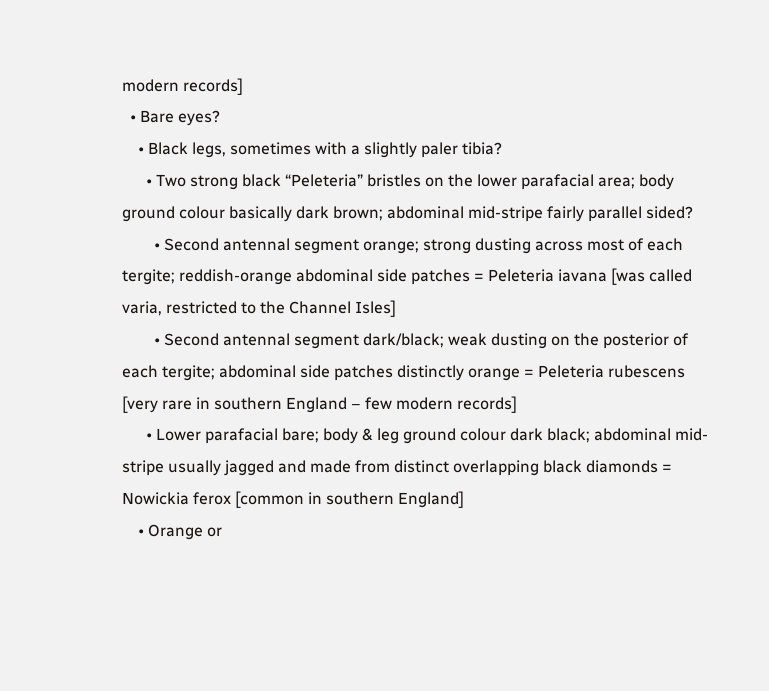modern records]
  • Bare eyes?
    • Black legs, sometimes with a slightly paler tibia?
      • Two strong black “Peleteria” bristles on the lower parafacial area; body ground colour basically dark brown; abdominal mid-stripe fairly parallel sided?
        • Second antennal segment orange; strong dusting across most of each tergite; reddish-orange abdominal side patches = Peleteria iavana [was called varia, restricted to the Channel Isles]
        • Second antennal segment dark/black; weak dusting on the posterior of each tergite; abdominal side patches distinctly orange = Peleteria rubescens [very rare in southern England – few modern records]
      • Lower parafacial bare; body & leg ground colour dark black; abdominal mid-stripe usually jagged and made from distinct overlapping black diamonds = Nowickia ferox [common in southern England]
    • Orange or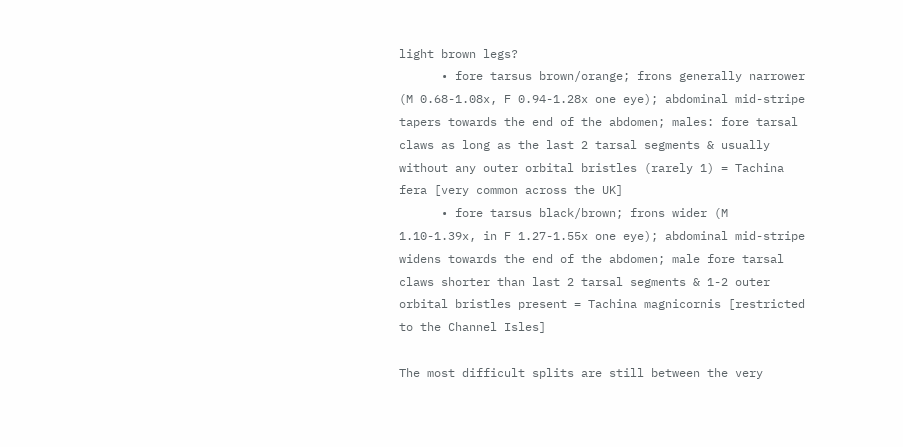light brown legs?
      • fore tarsus brown/orange; frons generally narrower (M 0.68-1.08x, F 0.94-1.28x one eye); abdominal mid-stripe tapers towards the end of the abdomen; males: fore tarsal claws as long as the last 2 tarsal segments & usually without any outer orbital bristles (rarely 1) = Tachina fera [very common across the UK]
      • fore tarsus black/brown; frons wider (M 1.10-1.39x, in F 1.27-1.55x one eye); abdominal mid-stripe widens towards the end of the abdomen; male fore tarsal claws shorter than last 2 tarsal segments & 1-2 outer orbital bristles present = Tachina magnicornis [restricted to the Channel Isles]

The most difficult splits are still between the very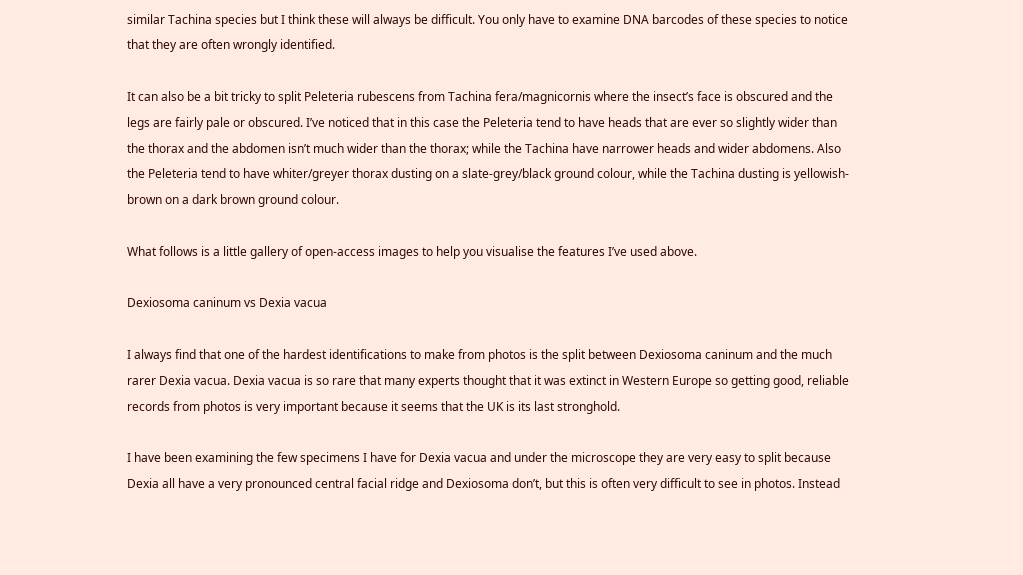similar Tachina species but I think these will always be difficult. You only have to examine DNA barcodes of these species to notice that they are often wrongly identified.

It can also be a bit tricky to split Peleteria rubescens from Tachina fera/magnicornis where the insect’s face is obscured and the legs are fairly pale or obscured. I’ve noticed that in this case the Peleteria tend to have heads that are ever so slightly wider than the thorax and the abdomen isn’t much wider than the thorax; while the Tachina have narrower heads and wider abdomens. Also the Peleteria tend to have whiter/greyer thorax dusting on a slate-grey/black ground colour, while the Tachina dusting is yellowish-brown on a dark brown ground colour.

What follows is a little gallery of open-access images to help you visualise the features I’ve used above.

Dexiosoma caninum vs Dexia vacua

I always find that one of the hardest identifications to make from photos is the split between Dexiosoma caninum and the much rarer Dexia vacua. Dexia vacua is so rare that many experts thought that it was extinct in Western Europe so getting good, reliable records from photos is very important because it seems that the UK is its last stronghold.

I have been examining the few specimens I have for Dexia vacua and under the microscope they are very easy to split because Dexia all have a very pronounced central facial ridge and Dexiosoma don’t, but this is often very difficult to see in photos. Instead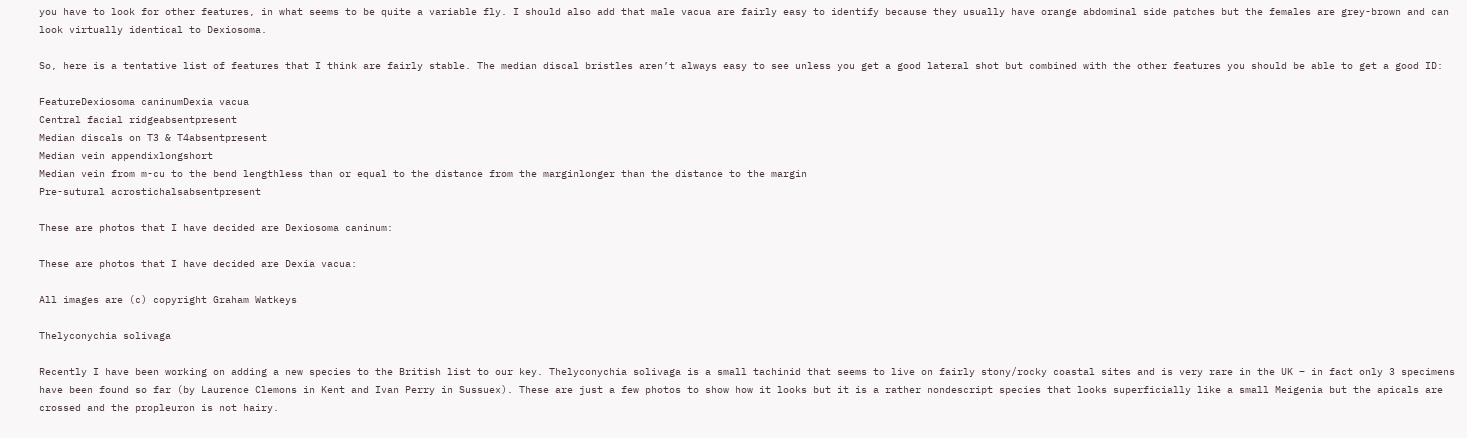you have to look for other features, in what seems to be quite a variable fly. I should also add that male vacua are fairly easy to identify because they usually have orange abdominal side patches but the females are grey-brown and can look virtually identical to Dexiosoma.

So, here is a tentative list of features that I think are fairly stable. The median discal bristles aren’t always easy to see unless you get a good lateral shot but combined with the other features you should be able to get a good ID:

FeatureDexiosoma caninumDexia vacua
Central facial ridgeabsentpresent
Median discals on T3 & T4absentpresent
Median vein appendixlongshort
Median vein from m-cu to the bend lengthless than or equal to the distance from the marginlonger than the distance to the margin
Pre-sutural acrostichalsabsentpresent

These are photos that I have decided are Dexiosoma caninum:

These are photos that I have decided are Dexia vacua:

All images are (c) copyright Graham Watkeys

Thelyconychia solivaga

Recently I have been working on adding a new species to the British list to our key. Thelyconychia solivaga is a small tachinid that seems to live on fairly stony/rocky coastal sites and is very rare in the UK – in fact only 3 specimens have been found so far (by Laurence Clemons in Kent and Ivan Perry in Sussuex). These are just a few photos to show how it looks but it is a rather nondescript species that looks superficially like a small Meigenia but the apicals are crossed and the propleuron is not hairy.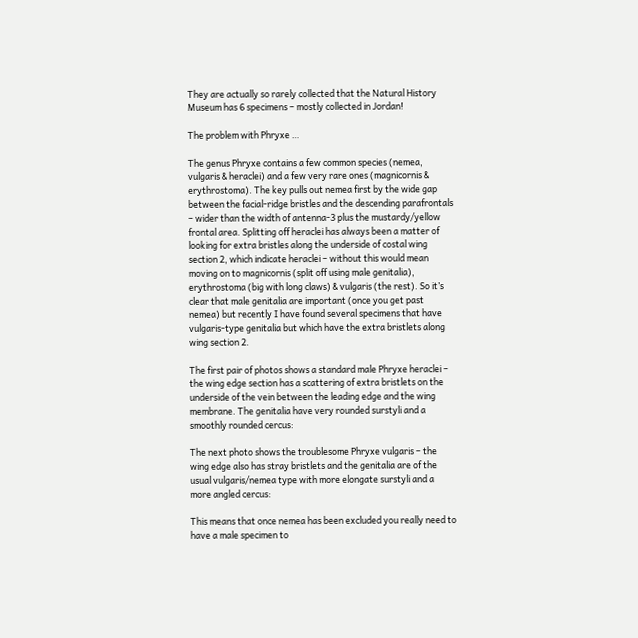They are actually so rarely collected that the Natural History Museum has 6 specimens – mostly collected in Jordan!

The problem with Phryxe …

The genus Phryxe contains a few common species (nemea, vulgaris & heraclei) and a few very rare ones (magnicornis & erythrostoma). The key pulls out nemea first by the wide gap between the facial-ridge bristles and the descending parafrontals – wider than the width of antenna-3 plus the mustardy/yellow frontal area. Splitting off heraclei has always been a matter of looking for extra bristles along the underside of costal wing section 2, which indicate heraclei – without this would mean moving on to magnicornis (split off using male genitalia), erythrostoma (big with long claws) & vulgaris (the rest). So it’s clear that male genitalia are important (once you get past nemea) but recently I have found several specimens that have vulgaris-type genitalia but which have the extra bristlets along wing section 2.

The first pair of photos shows a standard male Phryxe heraclei – the wing edge section has a scattering of extra bristlets on the underside of the vein between the leading edge and the wing membrane. The genitalia have very rounded surstyli and a smoothly rounded cercus:

The next photo shows the troublesome Phryxe vulgaris – the wing edge also has stray bristlets and the genitalia are of the usual vulgaris/nemea type with more elongate surstyli and a more angled cercus:

This means that once nemea has been excluded you really need to have a male specimen to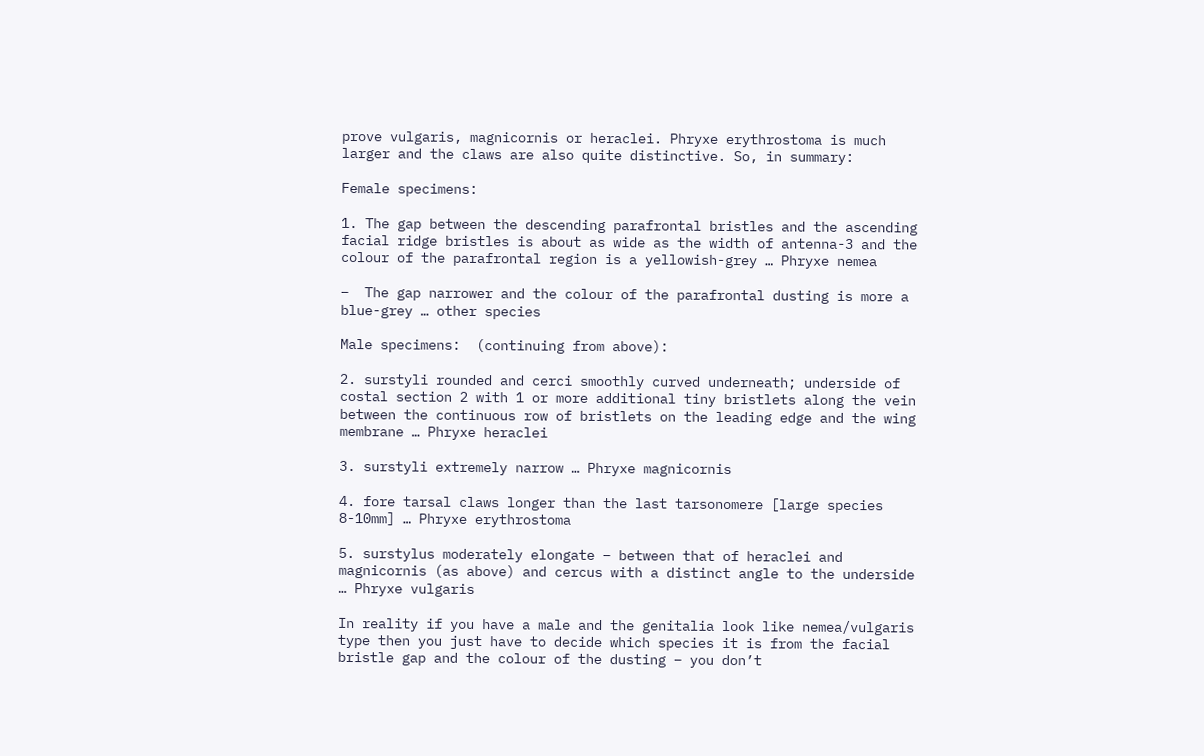prove vulgaris, magnicornis or heraclei. Phryxe erythrostoma is much larger and the claws are also quite distinctive. So, in summary:

Female specimens:

1. The gap between the descending parafrontal bristles and the ascending facial ridge bristles is about as wide as the width of antenna-3 and the colour of the parafrontal region is a yellowish-grey … Phryxe nemea

–  The gap narrower and the colour of the parafrontal dusting is more a blue-grey … other species

Male specimens:  (continuing from above):

2. surstyli rounded and cerci smoothly curved underneath; underside of costal section 2 with 1 or more additional tiny bristlets along the vein between the continuous row of bristlets on the leading edge and the wing membrane … Phryxe heraclei

3. surstyli extremely narrow … Phryxe magnicornis

4. fore tarsal claws longer than the last tarsonomere [large species 8-10mm] … Phryxe erythrostoma

5. surstylus moderately elongate – between that of heraclei and magnicornis (as above) and cercus with a distinct angle to the underside … Phryxe vulgaris

In reality if you have a male and the genitalia look like nemea/vulgaris type then you just have to decide which species it is from the facial bristle gap and the colour of the dusting – you don’t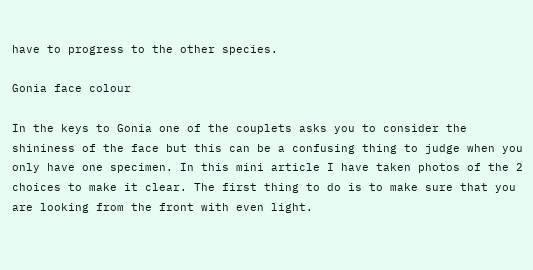have to progress to the other species.

Gonia face colour

In the keys to Gonia one of the couplets asks you to consider the shininess of the face but this can be a confusing thing to judge when you only have one specimen. In this mini article I have taken photos of the 2 choices to make it clear. The first thing to do is to make sure that you are looking from the front with even light.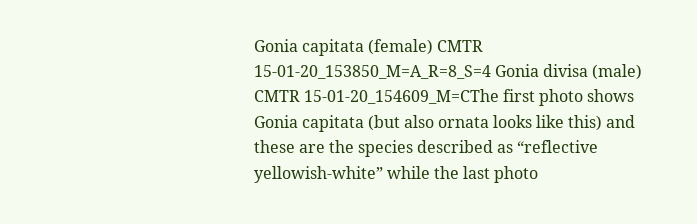Gonia capitata (female) CMTR 15-01-20_153850_M=A_R=8_S=4 Gonia divisa (male) CMTR 15-01-20_154609_M=CThe first photo shows Gonia capitata (but also ornata looks like this) and these are the species described as “reflective yellowish-white” while the last photo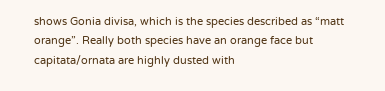shows Gonia divisa, which is the species described as “matt orange”. Really both species have an orange face but capitata/ornata are highly dusted with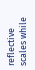reflective scales while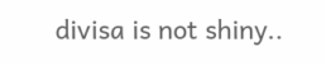divisa is not shiny..